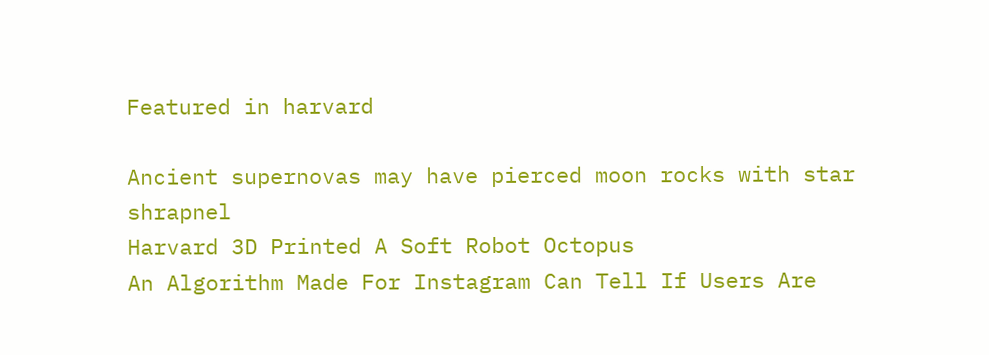Featured in harvard

Ancient supernovas may have pierced moon rocks with star shrapnel
Harvard 3D Printed A Soft Robot Octopus
An Algorithm Made For Instagram Can Tell If Users Are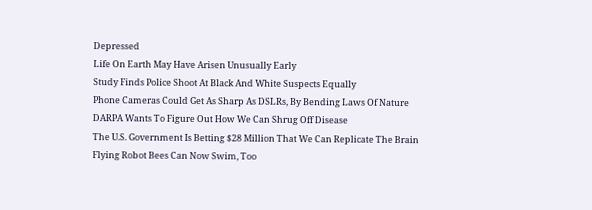Depressed
Life On Earth May Have Arisen Unusually Early
Study Finds Police Shoot At Black And White Suspects Equally
Phone Cameras Could Get As Sharp As DSLRs, By Bending Laws Of Nature
DARPA Wants To Figure Out How We Can Shrug Off Disease
The U.S. Government Is Betting $28 Million That We Can Replicate The Brain
Flying Robot Bees Can Now Swim, Too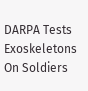DARPA Tests Exoskeletons On Soldiers